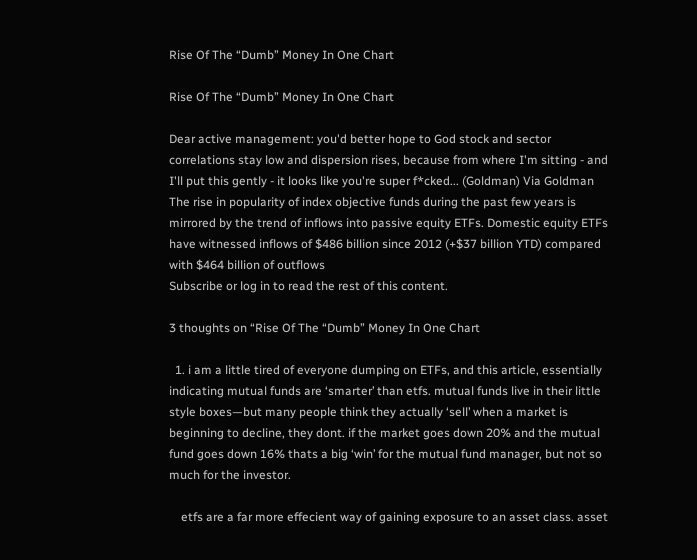Rise Of The “Dumb” Money In One Chart

Rise Of The “Dumb” Money In One Chart

Dear active management: you'd better hope to God stock and sector correlations stay low and dispersion rises, because from where I'm sitting - and I'll put this gently - it looks like you're super f*cked... (Goldman) Via Goldman The rise in popularity of index objective funds during the past few years is mirrored by the trend of inflows into passive equity ETFs. Domestic equity ETFs have witnessed inflows of $486 billion since 2012 (+$37 billion YTD) compared with $464 billion of outflows
Subscribe or log in to read the rest of this content.

3 thoughts on “Rise Of The “Dumb” Money In One Chart

  1. i am a little tired of everyone dumping on ETFs, and this article, essentially indicating mutual funds are ‘smarter’ than etfs. mutual funds live in their little style boxes—but many people think they actually ‘sell’ when a market is beginning to decline, they dont. if the market goes down 20% and the mutual fund goes down 16% thats a big ‘win’ for the mutual fund manager, but not so much for the investor.

    etfs are a far more effecient way of gaining exposure to an asset class. asset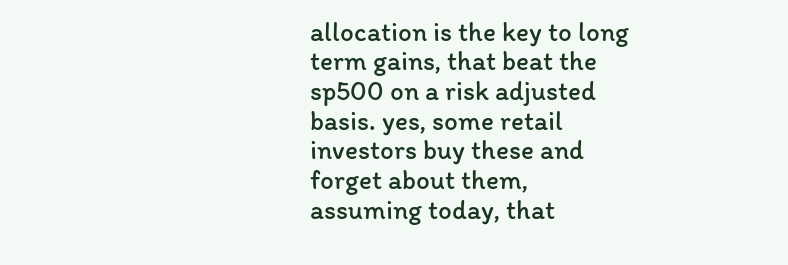allocation is the key to long term gains, that beat the sp500 on a risk adjusted basis. yes, some retail investors buy these and forget about them, assuming today, that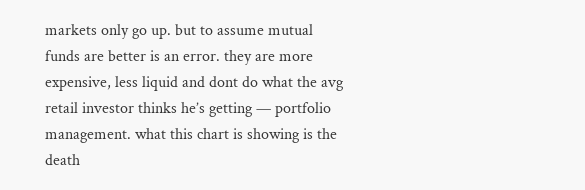markets only go up. but to assume mutual funds are better is an error. they are more expensive, less liquid and dont do what the avg retail investor thinks he’s getting — portfolio management. what this chart is showing is the death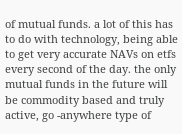of mutual funds. a lot of this has to do with technology, being able to get very accurate NAVs on etfs every second of the day. the only mutual funds in the future will be commodity based and truly active, go -anywhere type of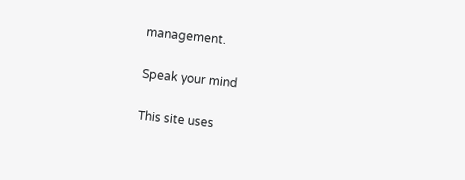management.

Speak your mind

This site uses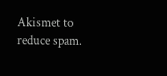Akismet to reduce spam.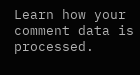Learn how your comment data is processed.